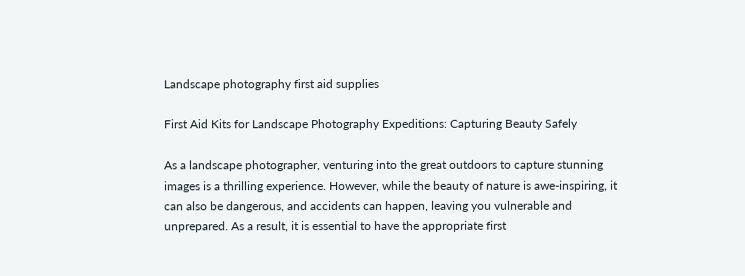Landscape photography first aid supplies

First Aid Kits for Landscape Photography Expeditions: Capturing Beauty Safely

As a landscape photographer, venturing into the great outdoors to capture stunning images is a thrilling experience. However, while the beauty of nature is awe-inspiring, it can also be dangerous, and accidents can happen, leaving you vulnerable and unprepared. As a result, it is essential to have the appropriate first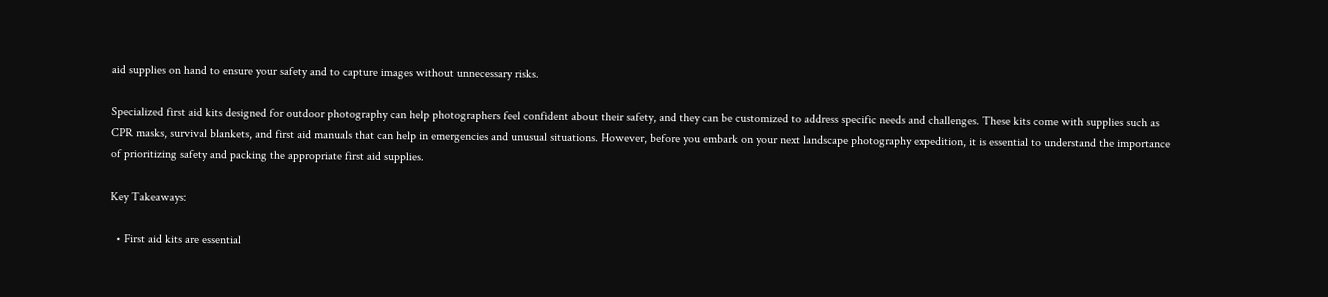aid supplies on hand to ensure your safety and to capture images without unnecessary risks.

Specialized first aid kits designed for outdoor photography can help photographers feel confident about their safety, and they can be customized to address specific needs and challenges. These kits come with supplies such as CPR masks, survival blankets, and first aid manuals that can help in emergencies and unusual situations. However, before you embark on your next landscape photography expedition, it is essential to understand the importance of prioritizing safety and packing the appropriate first aid supplies.

Key Takeaways:

  • First aid kits are essential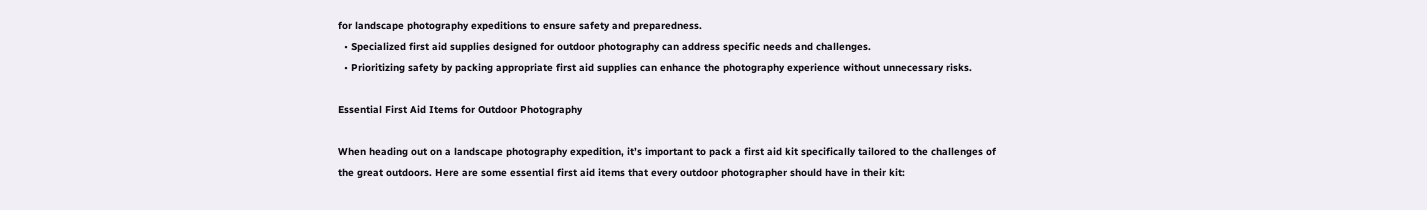for landscape photography expeditions to ensure safety and preparedness.
  • Specialized first aid supplies designed for outdoor photography can address specific needs and challenges.
  • Prioritizing safety by packing appropriate first aid supplies can enhance the photography experience without unnecessary risks.

Essential First Aid Items for Outdoor Photography

When heading out on a landscape photography expedition, it’s important to pack a first aid kit specifically tailored to the challenges of the great outdoors. Here are some essential first aid items that every outdoor photographer should have in their kit: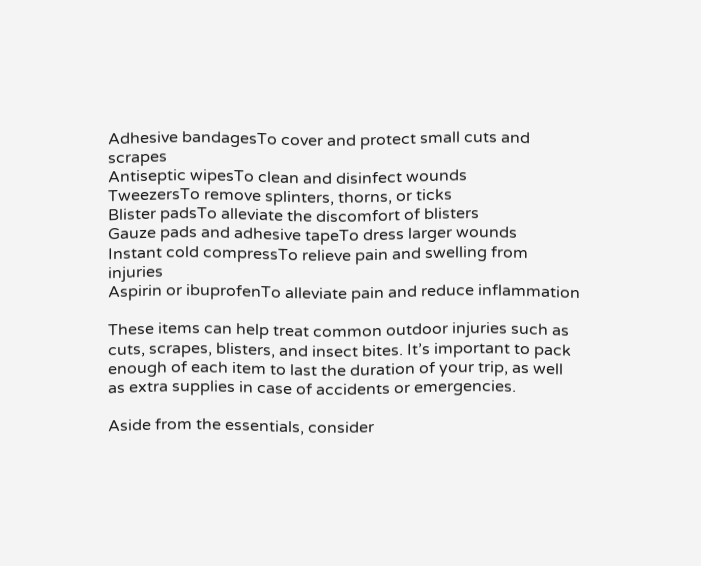Adhesive bandagesTo cover and protect small cuts and scrapes
Antiseptic wipesTo clean and disinfect wounds
TweezersTo remove splinters, thorns, or ticks
Blister padsTo alleviate the discomfort of blisters
Gauze pads and adhesive tapeTo dress larger wounds
Instant cold compressTo relieve pain and swelling from injuries
Aspirin or ibuprofenTo alleviate pain and reduce inflammation

These items can help treat common outdoor injuries such as cuts, scrapes, blisters, and insect bites. It’s important to pack enough of each item to last the duration of your trip, as well as extra supplies in case of accidents or emergencies.

Aside from the essentials, consider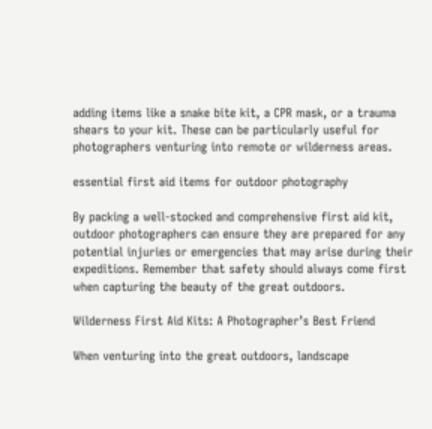adding items like a snake bite kit, a CPR mask, or a trauma shears to your kit. These can be particularly useful for photographers venturing into remote or wilderness areas.

essential first aid items for outdoor photography

By packing a well-stocked and comprehensive first aid kit, outdoor photographers can ensure they are prepared for any potential injuries or emergencies that may arise during their expeditions. Remember that safety should always come first when capturing the beauty of the great outdoors.

Wilderness First Aid Kits: A Photographer’s Best Friend

When venturing into the great outdoors, landscape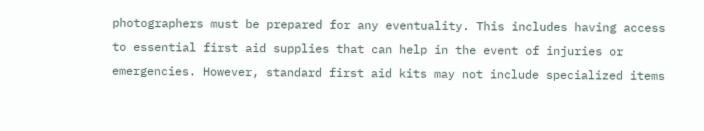photographers must be prepared for any eventuality. This includes having access to essential first aid supplies that can help in the event of injuries or emergencies. However, standard first aid kits may not include specialized items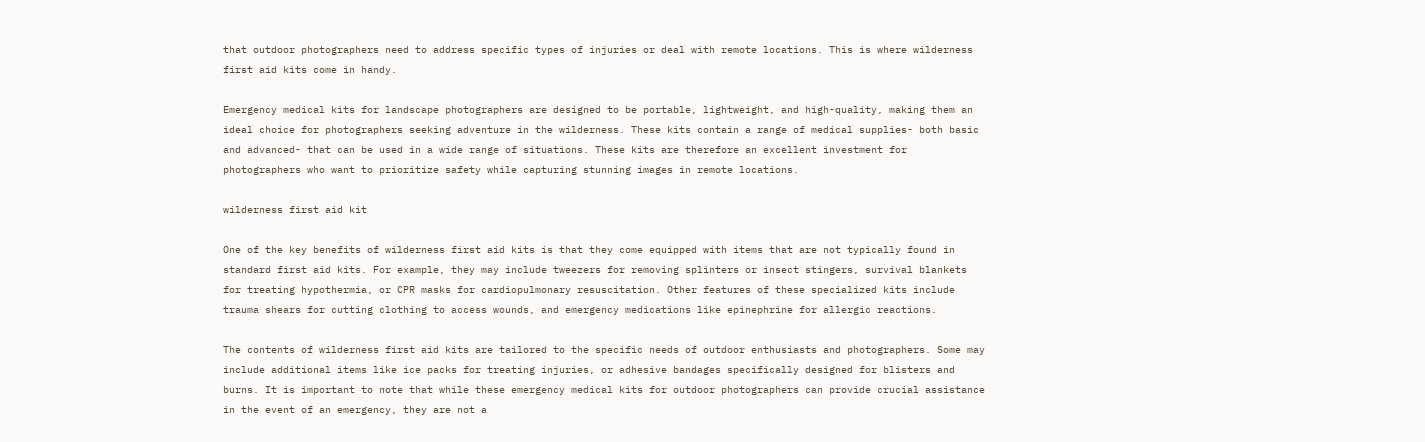that outdoor photographers need to address specific types of injuries or deal with remote locations. This is where wilderness first aid kits come in handy.

Emergency medical kits for landscape photographers are designed to be portable, lightweight, and high-quality, making them an ideal choice for photographers seeking adventure in the wilderness. These kits contain a range of medical supplies- both basic and advanced- that can be used in a wide range of situations. These kits are therefore an excellent investment for photographers who want to prioritize safety while capturing stunning images in remote locations.

wilderness first aid kit

One of the key benefits of wilderness first aid kits is that they come equipped with items that are not typically found in standard first aid kits. For example, they may include tweezers for removing splinters or insect stingers, survival blankets for treating hypothermia, or CPR masks for cardiopulmonary resuscitation. Other features of these specialized kits include trauma shears for cutting clothing to access wounds, and emergency medications like epinephrine for allergic reactions.

The contents of wilderness first aid kits are tailored to the specific needs of outdoor enthusiasts and photographers. Some may include additional items like ice packs for treating injuries, or adhesive bandages specifically designed for blisters and burns. It is important to note that while these emergency medical kits for outdoor photographers can provide crucial assistance in the event of an emergency, they are not a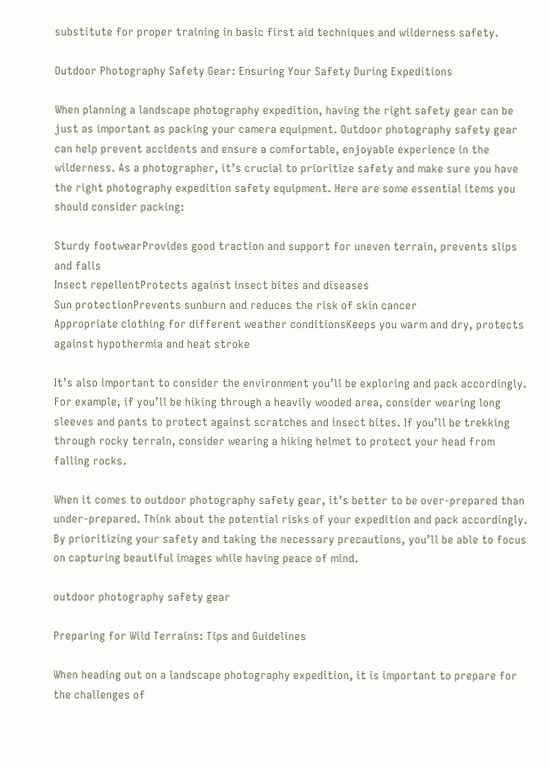substitute for proper training in basic first aid techniques and wilderness safety.

Outdoor Photography Safety Gear: Ensuring Your Safety During Expeditions

When planning a landscape photography expedition, having the right safety gear can be just as important as packing your camera equipment. Outdoor photography safety gear can help prevent accidents and ensure a comfortable, enjoyable experience in the wilderness. As a photographer, it’s crucial to prioritize safety and make sure you have the right photography expedition safety equipment. Here are some essential items you should consider packing:

Sturdy footwearProvides good traction and support for uneven terrain, prevents slips and falls
Insect repellentProtects against insect bites and diseases
Sun protectionPrevents sunburn and reduces the risk of skin cancer
Appropriate clothing for different weather conditionsKeeps you warm and dry, protects against hypothermia and heat stroke

It’s also important to consider the environment you’ll be exploring and pack accordingly. For example, if you’ll be hiking through a heavily wooded area, consider wearing long sleeves and pants to protect against scratches and insect bites. If you’ll be trekking through rocky terrain, consider wearing a hiking helmet to protect your head from falling rocks.

When it comes to outdoor photography safety gear, it’s better to be over-prepared than under-prepared. Think about the potential risks of your expedition and pack accordingly. By prioritizing your safety and taking the necessary precautions, you’ll be able to focus on capturing beautiful images while having peace of mind.

outdoor photography safety gear

Preparing for Wild Terrains: Tips and Guidelines

When heading out on a landscape photography expedition, it is important to prepare for the challenges of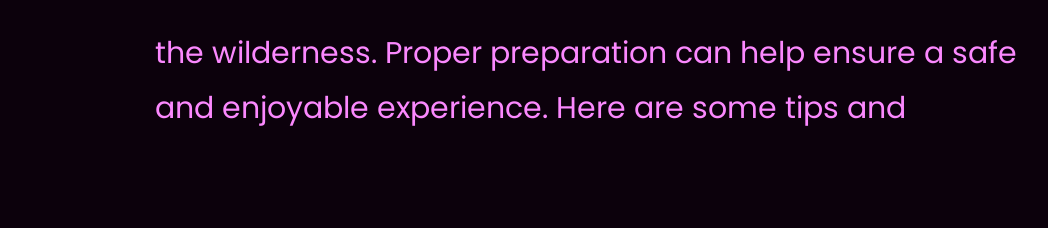the wilderness. Proper preparation can help ensure a safe and enjoyable experience. Here are some tips and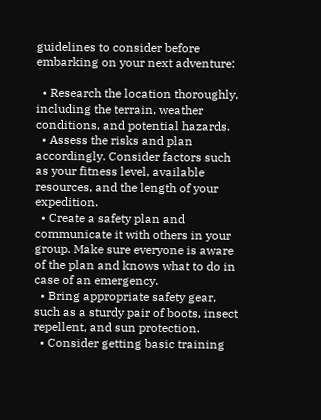guidelines to consider before embarking on your next adventure:

  • Research the location thoroughly, including the terrain, weather conditions, and potential hazards.
  • Assess the risks and plan accordingly. Consider factors such as your fitness level, available resources, and the length of your expedition.
  • Create a safety plan and communicate it with others in your group. Make sure everyone is aware of the plan and knows what to do in case of an emergency.
  • Bring appropriate safety gear, such as a sturdy pair of boots, insect repellent, and sun protection.
  • Consider getting basic training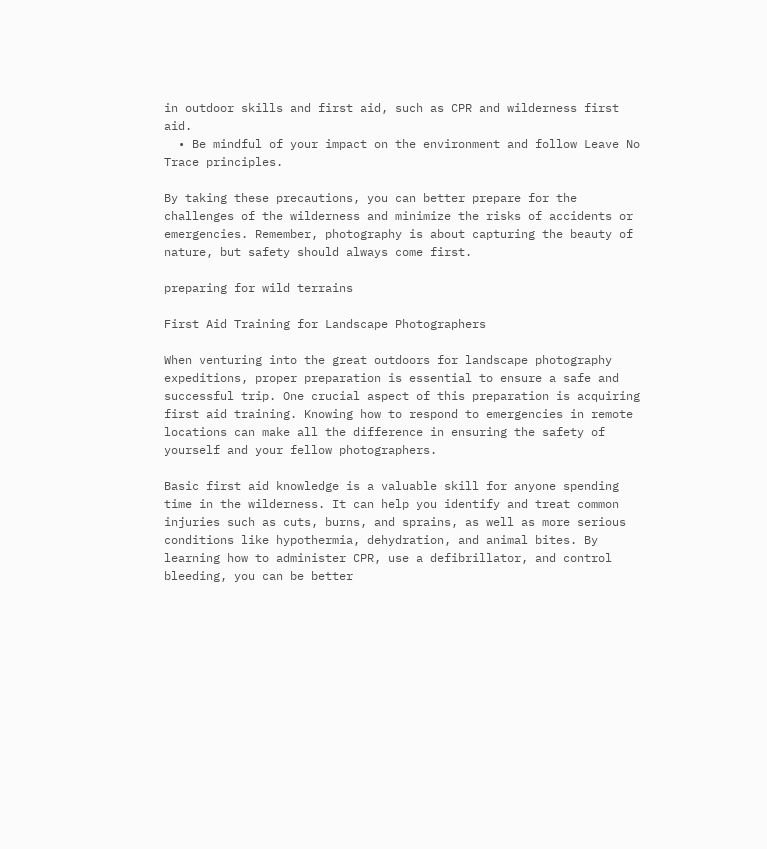in outdoor skills and first aid, such as CPR and wilderness first aid.
  • Be mindful of your impact on the environment and follow Leave No Trace principles.

By taking these precautions, you can better prepare for the challenges of the wilderness and minimize the risks of accidents or emergencies. Remember, photography is about capturing the beauty of nature, but safety should always come first.

preparing for wild terrains

First Aid Training for Landscape Photographers

When venturing into the great outdoors for landscape photography expeditions, proper preparation is essential to ensure a safe and successful trip. One crucial aspect of this preparation is acquiring first aid training. Knowing how to respond to emergencies in remote locations can make all the difference in ensuring the safety of yourself and your fellow photographers.

Basic first aid knowledge is a valuable skill for anyone spending time in the wilderness. It can help you identify and treat common injuries such as cuts, burns, and sprains, as well as more serious conditions like hypothermia, dehydration, and animal bites. By learning how to administer CPR, use a defibrillator, and control bleeding, you can be better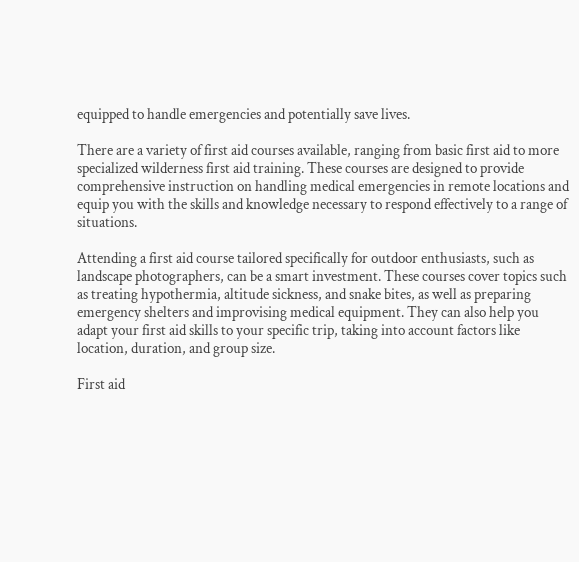equipped to handle emergencies and potentially save lives.

There are a variety of first aid courses available, ranging from basic first aid to more specialized wilderness first aid training. These courses are designed to provide comprehensive instruction on handling medical emergencies in remote locations and equip you with the skills and knowledge necessary to respond effectively to a range of situations.

Attending a first aid course tailored specifically for outdoor enthusiasts, such as landscape photographers, can be a smart investment. These courses cover topics such as treating hypothermia, altitude sickness, and snake bites, as well as preparing emergency shelters and improvising medical equipment. They can also help you adapt your first aid skills to your specific trip, taking into account factors like location, duration, and group size.

First aid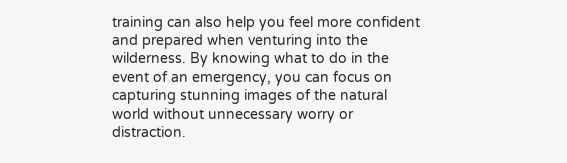training can also help you feel more confident and prepared when venturing into the wilderness. By knowing what to do in the event of an emergency, you can focus on capturing stunning images of the natural world without unnecessary worry or distraction.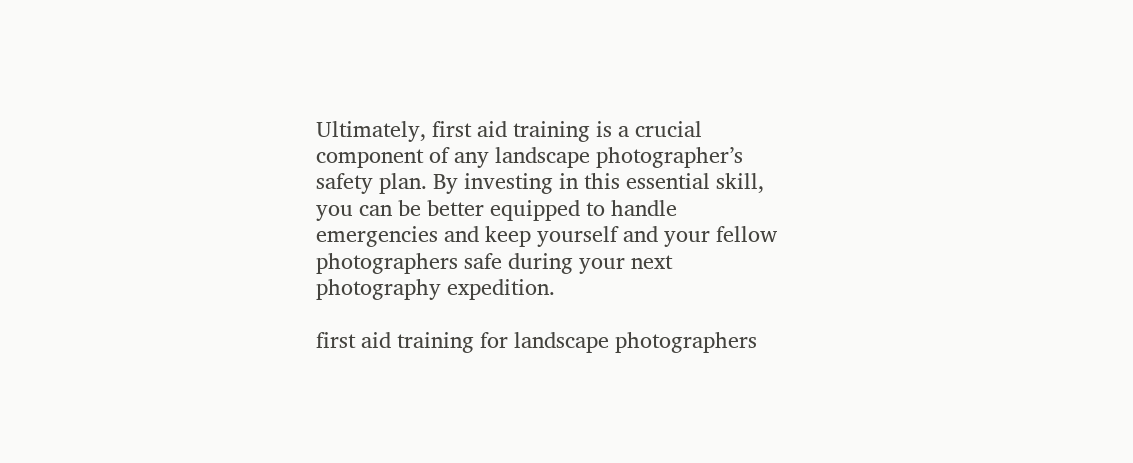Ultimately, first aid training is a crucial component of any landscape photographer’s safety plan. By investing in this essential skill, you can be better equipped to handle emergencies and keep yourself and your fellow photographers safe during your next photography expedition.

first aid training for landscape photographers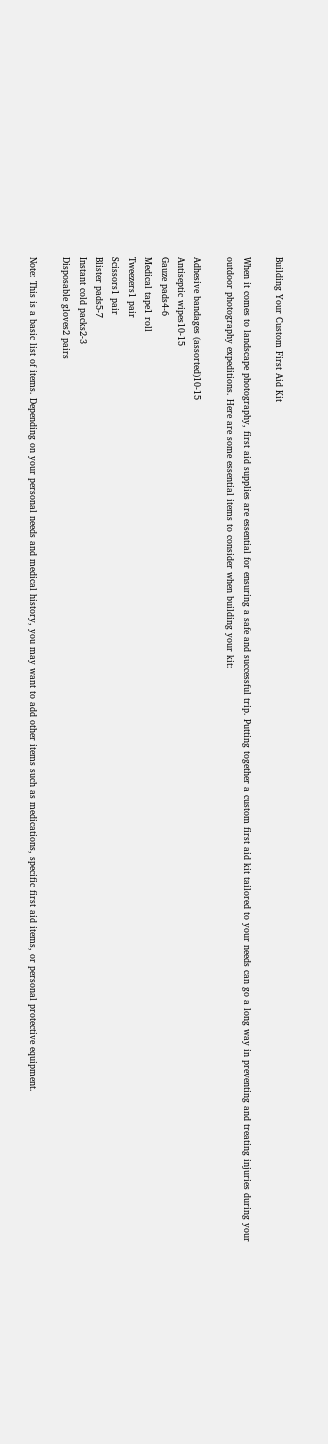Building Your Custom First Aid Kit

When it comes to landscape photography, first aid supplies are essential for ensuring a safe and successful trip. Putting together a custom first aid kit tailored to your needs can go a long way in preventing and treating injuries during your outdoor photography expeditions. Here are some essential items to consider when building your kit:

Adhesive bandages (assorted)10-15
Antiseptic wipes10-15
Gauze pads4-6
Medical tape1 roll
Tweezers1 pair
Scissors1 pair
Blister pads5-7
Instant cold packs2-3
Disposable gloves2 pairs

Note: This is a basic list of items. Depending on your personal needs and medical history, you may want to add other items such as medications, specific first aid items, or personal protective equipment.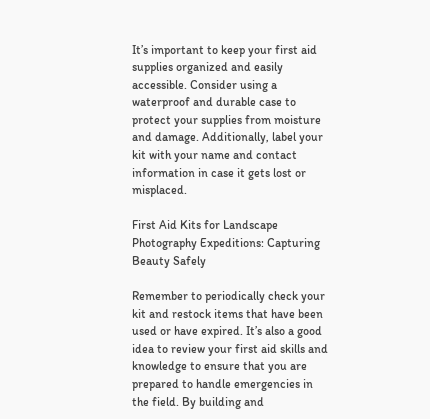It’s important to keep your first aid supplies organized and easily accessible. Consider using a waterproof and durable case to protect your supplies from moisture and damage. Additionally, label your kit with your name and contact information in case it gets lost or misplaced.

First Aid Kits for Landscape Photography Expeditions: Capturing Beauty Safely

Remember to periodically check your kit and restock items that have been used or have expired. It’s also a good idea to review your first aid skills and knowledge to ensure that you are prepared to handle emergencies in the field. By building and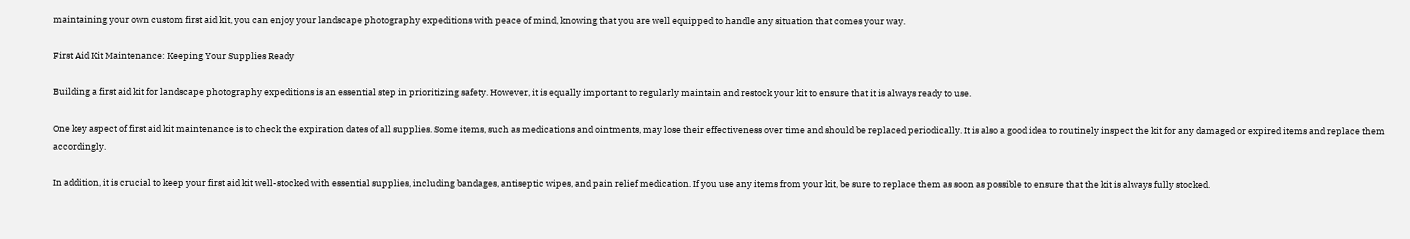maintaining your own custom first aid kit, you can enjoy your landscape photography expeditions with peace of mind, knowing that you are well equipped to handle any situation that comes your way.

First Aid Kit Maintenance: Keeping Your Supplies Ready

Building a first aid kit for landscape photography expeditions is an essential step in prioritizing safety. However, it is equally important to regularly maintain and restock your kit to ensure that it is always ready to use.

One key aspect of first aid kit maintenance is to check the expiration dates of all supplies. Some items, such as medications and ointments, may lose their effectiveness over time and should be replaced periodically. It is also a good idea to routinely inspect the kit for any damaged or expired items and replace them accordingly.

In addition, it is crucial to keep your first aid kit well-stocked with essential supplies, including bandages, antiseptic wipes, and pain relief medication. If you use any items from your kit, be sure to replace them as soon as possible to ensure that the kit is always fully stocked.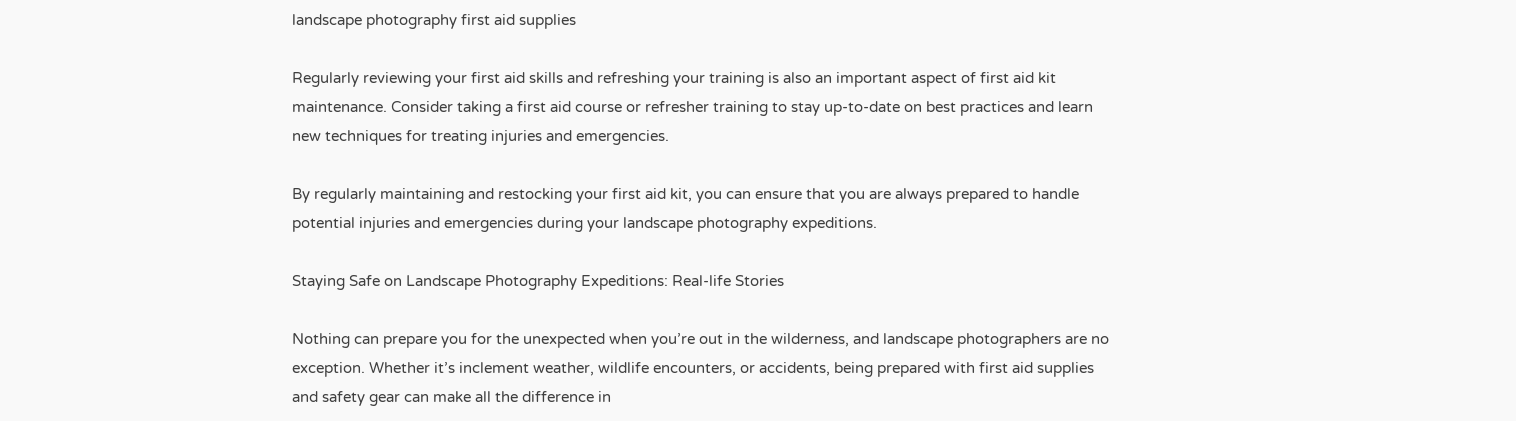landscape photography first aid supplies

Regularly reviewing your first aid skills and refreshing your training is also an important aspect of first aid kit maintenance. Consider taking a first aid course or refresher training to stay up-to-date on best practices and learn new techniques for treating injuries and emergencies.

By regularly maintaining and restocking your first aid kit, you can ensure that you are always prepared to handle potential injuries and emergencies during your landscape photography expeditions.

Staying Safe on Landscape Photography Expeditions: Real-life Stories

Nothing can prepare you for the unexpected when you’re out in the wilderness, and landscape photographers are no exception. Whether it’s inclement weather, wildlife encounters, or accidents, being prepared with first aid supplies and safety gear can make all the difference in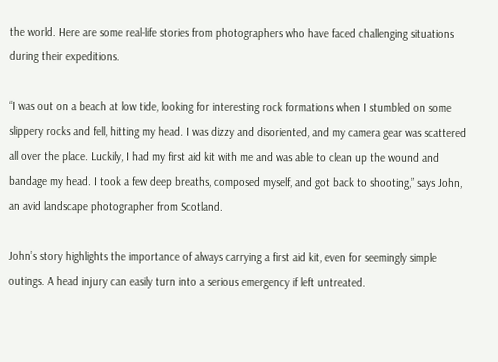the world. Here are some real-life stories from photographers who have faced challenging situations during their expeditions.

“I was out on a beach at low tide, looking for interesting rock formations when I stumbled on some slippery rocks and fell, hitting my head. I was dizzy and disoriented, and my camera gear was scattered all over the place. Luckily, I had my first aid kit with me and was able to clean up the wound and bandage my head. I took a few deep breaths, composed myself, and got back to shooting,” says John, an avid landscape photographer from Scotland.

John’s story highlights the importance of always carrying a first aid kit, even for seemingly simple outings. A head injury can easily turn into a serious emergency if left untreated.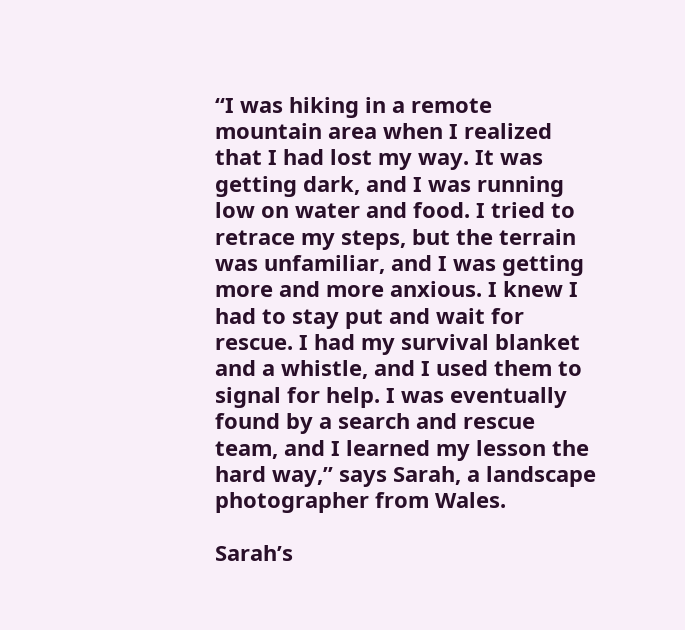“I was hiking in a remote mountain area when I realized that I had lost my way. It was getting dark, and I was running low on water and food. I tried to retrace my steps, but the terrain was unfamiliar, and I was getting more and more anxious. I knew I had to stay put and wait for rescue. I had my survival blanket and a whistle, and I used them to signal for help. I was eventually found by a search and rescue team, and I learned my lesson the hard way,” says Sarah, a landscape photographer from Wales.

Sarah’s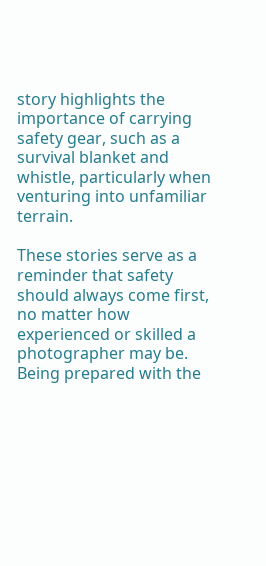story highlights the importance of carrying safety gear, such as a survival blanket and whistle, particularly when venturing into unfamiliar terrain.

These stories serve as a reminder that safety should always come first, no matter how experienced or skilled a photographer may be. Being prepared with the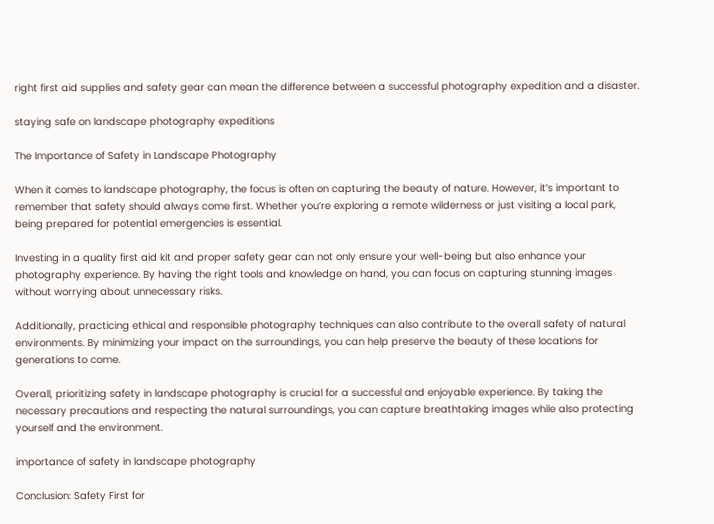right first aid supplies and safety gear can mean the difference between a successful photography expedition and a disaster.

staying safe on landscape photography expeditions

The Importance of Safety in Landscape Photography

When it comes to landscape photography, the focus is often on capturing the beauty of nature. However, it’s important to remember that safety should always come first. Whether you’re exploring a remote wilderness or just visiting a local park, being prepared for potential emergencies is essential.

Investing in a quality first aid kit and proper safety gear can not only ensure your well-being but also enhance your photography experience. By having the right tools and knowledge on hand, you can focus on capturing stunning images without worrying about unnecessary risks.

Additionally, practicing ethical and responsible photography techniques can also contribute to the overall safety of natural environments. By minimizing your impact on the surroundings, you can help preserve the beauty of these locations for generations to come.

Overall, prioritizing safety in landscape photography is crucial for a successful and enjoyable experience. By taking the necessary precautions and respecting the natural surroundings, you can capture breathtaking images while also protecting yourself and the environment.

importance of safety in landscape photography

Conclusion: Safety First for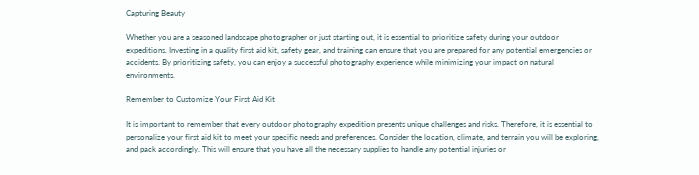Capturing Beauty

Whether you are a seasoned landscape photographer or just starting out, it is essential to prioritize safety during your outdoor expeditions. Investing in a quality first aid kit, safety gear, and training can ensure that you are prepared for any potential emergencies or accidents. By prioritizing safety, you can enjoy a successful photography experience while minimizing your impact on natural environments.

Remember to Customize Your First Aid Kit

It is important to remember that every outdoor photography expedition presents unique challenges and risks. Therefore, it is essential to personalize your first aid kit to meet your specific needs and preferences. Consider the location, climate, and terrain you will be exploring, and pack accordingly. This will ensure that you have all the necessary supplies to handle any potential injuries or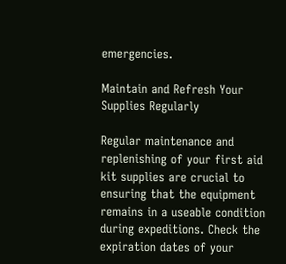emergencies.

Maintain and Refresh Your Supplies Regularly

Regular maintenance and replenishing of your first aid kit supplies are crucial to ensuring that the equipment remains in a useable condition during expeditions. Check the expiration dates of your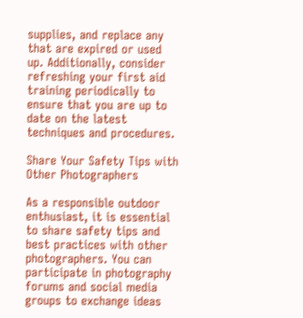supplies, and replace any that are expired or used up. Additionally, consider refreshing your first aid training periodically to ensure that you are up to date on the latest techniques and procedures.

Share Your Safety Tips with Other Photographers

As a responsible outdoor enthusiast, it is essential to share safety tips and best practices with other photographers. You can participate in photography forums and social media groups to exchange ideas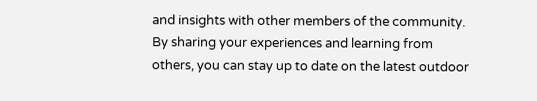and insights with other members of the community. By sharing your experiences and learning from others, you can stay up to date on the latest outdoor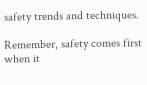safety trends and techniques.

Remember, safety comes first when it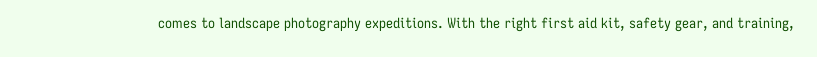comes to landscape photography expeditions. With the right first aid kit, safety gear, and training,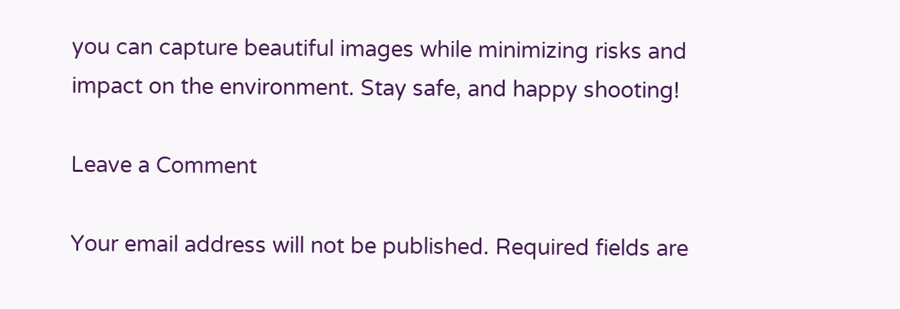you can capture beautiful images while minimizing risks and impact on the environment. Stay safe, and happy shooting!

Leave a Comment

Your email address will not be published. Required fields are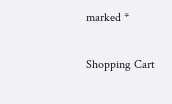marked *

Shopping Cart